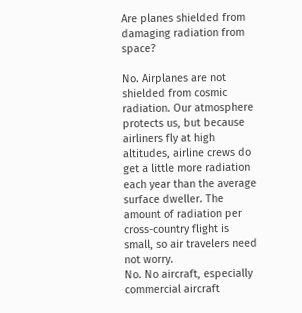Are planes shielded from damaging radiation from space?

No. Airplanes are not shielded from cosmic radiation. Our atmosphere protects us, but because airliners fly at high altitudes, airline crews do get a little more radiation each year than the average surface dweller. The amount of radiation per cross-country flight is small, so air travelers need not worry.
No. No aircraft, especially commercial aircraft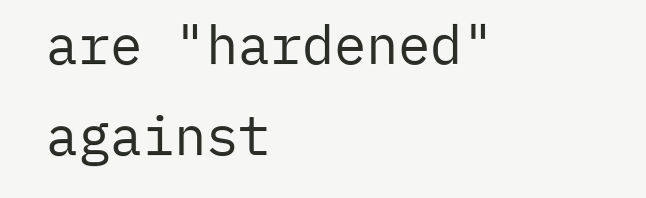are "hardened" against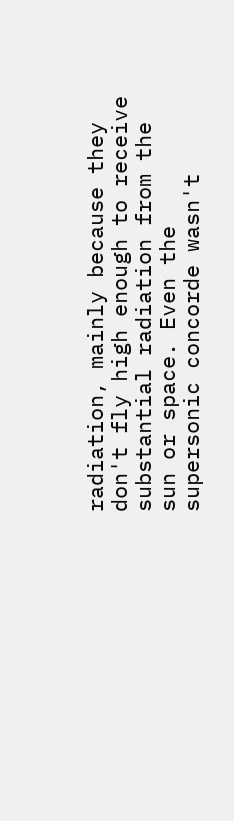radiation, mainly because they don't fly high enough to receive substantial radiation from the sun or space. Even the supersonic concorde wasn't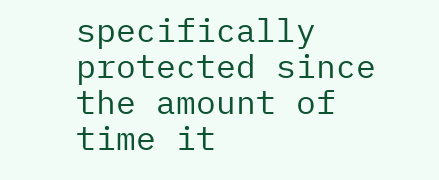specifically protected since the amount of time it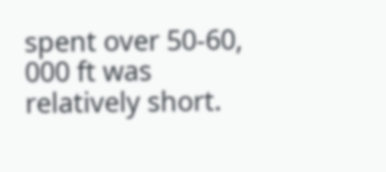spent over 50-60, 000 ft was relatively short.